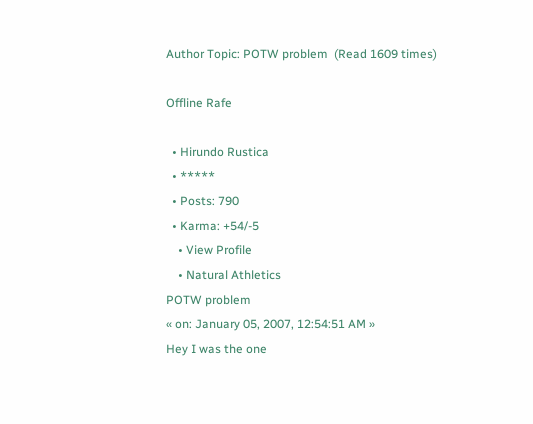Author Topic: POTW problem  (Read 1609 times)

Offline Rafe

  • Hirundo Rustica
  • *****
  • Posts: 790
  • Karma: +54/-5
    • View Profile
    • Natural Athletics
POTW problem
« on: January 05, 2007, 12:54:51 AM »
Hey I was the one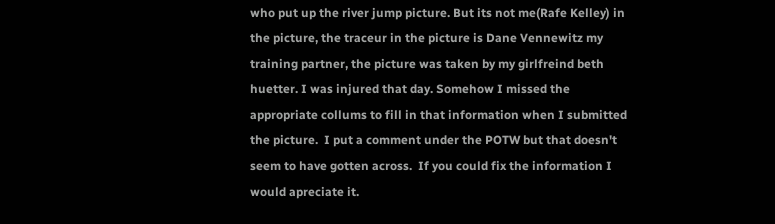who put up the river jump picture. But its not me(Rafe Kelley) in the picture, the traceur in the picture is Dane Vennewitz my training partner, the picture was taken by my girlfreind beth huetter. I was injured that day. Somehow I missed the appropriate collums to fill in that information when I submitted the picture.  I put a comment under the POTW but that doesn't seem to have gotten across.  If you could fix the information I would apreciate it.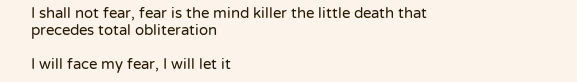I shall not fear, fear is the mind killer the little death that precedes total obliteration

I will face my fear, I will let it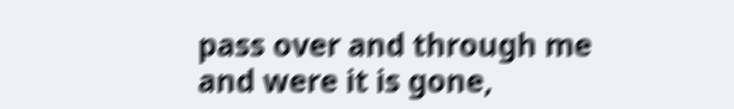pass over and through me and were it is gone,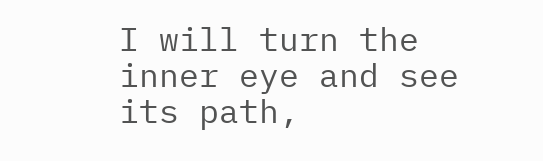I will turn the inner eye and see its path,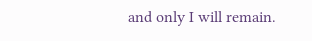and only I will remain.